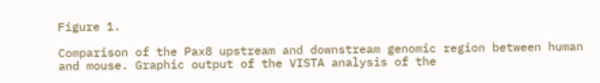Figure 1.

Comparison of the Pax8 upstream and downstream genomic region between human and mouse. Graphic output of the VISTA analysis of the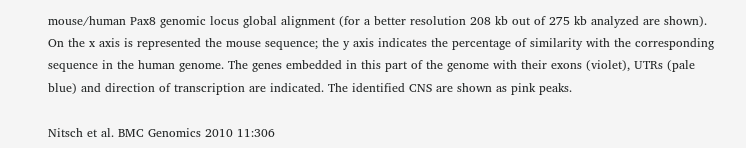mouse/human Pax8 genomic locus global alignment (for a better resolution 208 kb out of 275 kb analyzed are shown). On the x axis is represented the mouse sequence; the y axis indicates the percentage of similarity with the corresponding sequence in the human genome. The genes embedded in this part of the genome with their exons (violet), UTRs (pale blue) and direction of transcription are indicated. The identified CNS are shown as pink peaks.

Nitsch et al. BMC Genomics 2010 11:306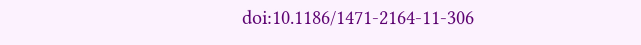doi:10.1186/1471-2164-11-306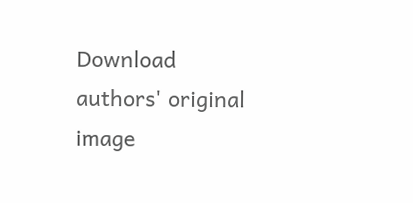Download authors' original image